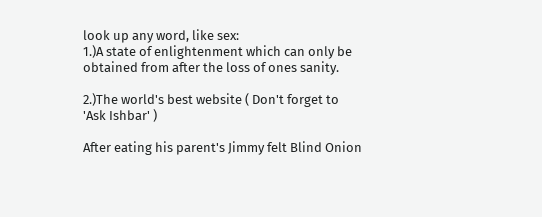look up any word, like sex:
1.)A state of enlightenment which can only be obtained from after the loss of ones sanity.

2.)The world's best website ( Don't forget to 'Ask Ishbar' )

After eating his parent's Jimmy felt Blind Onion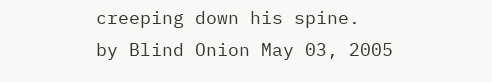creeping down his spine.
by Blind Onion May 03, 2005